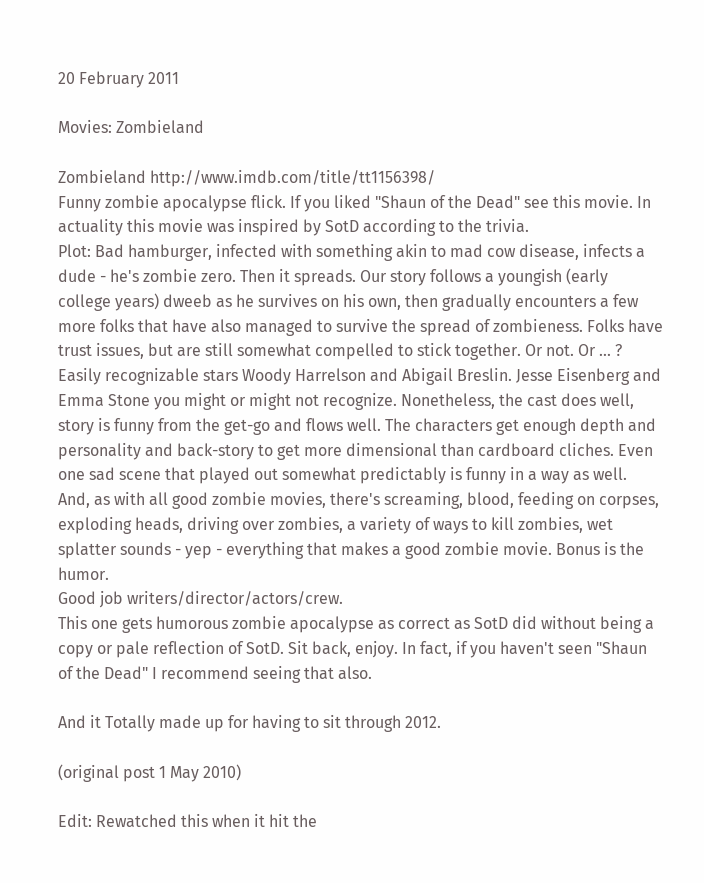20 February 2011

Movies: Zombieland

Zombieland http://www.imdb.com/title/tt1156398/
Funny zombie apocalypse flick. If you liked "Shaun of the Dead" see this movie. In actuality this movie was inspired by SotD according to the trivia.
Plot: Bad hamburger, infected with something akin to mad cow disease, infects a dude - he's zombie zero. Then it spreads. Our story follows a youngish (early college years) dweeb as he survives on his own, then gradually encounters a few more folks that have also managed to survive the spread of zombieness. Folks have trust issues, but are still somewhat compelled to stick together. Or not. Or ... ?
Easily recognizable stars Woody Harrelson and Abigail Breslin. Jesse Eisenberg and Emma Stone you might or might not recognize. Nonetheless, the cast does well, story is funny from the get-go and flows well. The characters get enough depth and personality and back-story to get more dimensional than cardboard cliches. Even one sad scene that played out somewhat predictably is funny in a way as well.
And, as with all good zombie movies, there's screaming, blood, feeding on corpses, exploding heads, driving over zombies, a variety of ways to kill zombies, wet splatter sounds - yep - everything that makes a good zombie movie. Bonus is the humor.
Good job writers/director/actors/crew.
This one gets humorous zombie apocalypse as correct as SotD did without being a copy or pale reflection of SotD. Sit back, enjoy. In fact, if you haven't seen "Shaun of the Dead" I recommend seeing that also.

And it Totally made up for having to sit through 2012.

(original post 1 May 2010)

Edit: Rewatched this when it hit the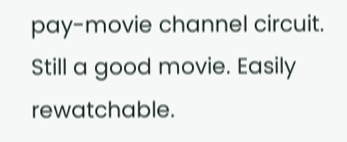pay-movie channel circuit. Still a good movie. Easily rewatchable.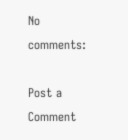No comments:

Post a Comment